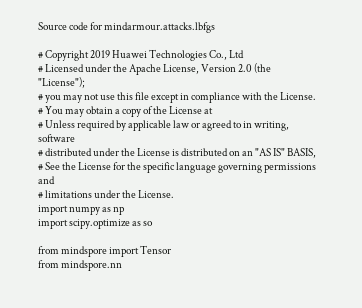Source code for mindarmour.attacks.lbfgs

# Copyright 2019 Huawei Technologies Co., Ltd
# Licensed under the Apache License, Version 2.0 (the "License");
# you may not use this file except in compliance with the License.
# You may obtain a copy of the License at
# Unless required by applicable law or agreed to in writing, software
# distributed under the License is distributed on an "AS IS" BASIS,
# See the License for the specific language governing permissions and
# limitations under the License.
import numpy as np
import scipy.optimize as so

from mindspore import Tensor
from mindspore.nn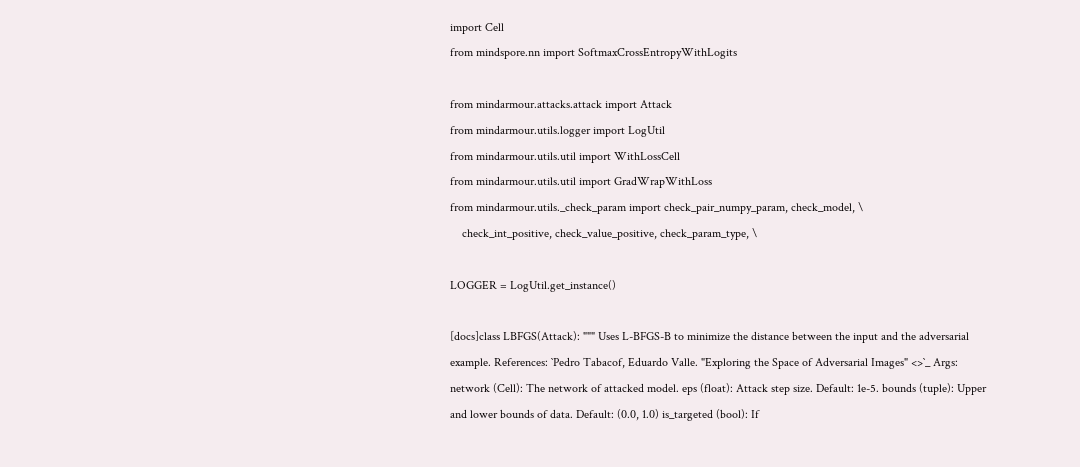import Cell
from mindspore.nn import SoftmaxCrossEntropyWithLogits

from mindarmour.attacks.attack import Attack
from mindarmour.utils.logger import LogUtil
from mindarmour.utils.util import WithLossCell
from mindarmour.utils.util import GradWrapWithLoss
from mindarmour.utils._check_param import check_pair_numpy_param, check_model, \
    check_int_positive, check_value_positive, check_param_type, \

LOGGER = LogUtil.get_instance()

[docs]class LBFGS(Attack): """ Uses L-BFGS-B to minimize the distance between the input and the adversarial example. References: `Pedro Tabacof, Eduardo Valle. "Exploring the Space of Adversarial Images" <>`_ Args: network (Cell): The network of attacked model. eps (float): Attack step size. Default: 1e-5. bounds (tuple): Upper and lower bounds of data. Default: (0.0, 1.0) is_targeted (bool): If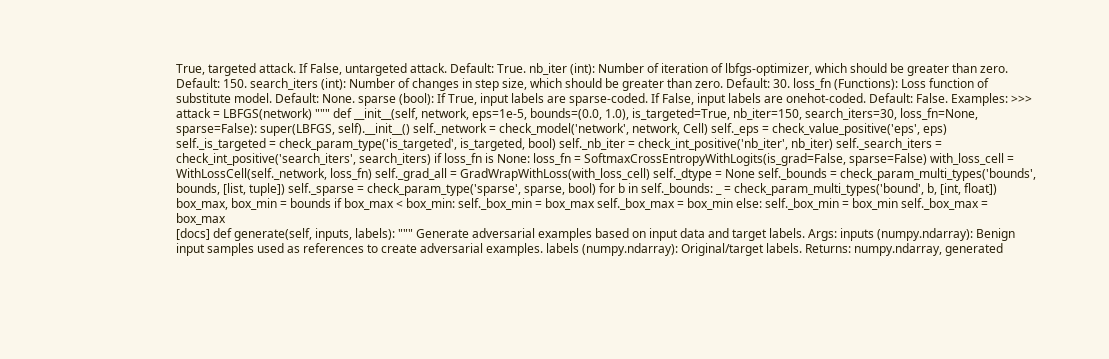True, targeted attack. If False, untargeted attack. Default: True. nb_iter (int): Number of iteration of lbfgs-optimizer, which should be greater than zero. Default: 150. search_iters (int): Number of changes in step size, which should be greater than zero. Default: 30. loss_fn (Functions): Loss function of substitute model. Default: None. sparse (bool): If True, input labels are sparse-coded. If False, input labels are onehot-coded. Default: False. Examples: >>> attack = LBFGS(network) """ def __init__(self, network, eps=1e-5, bounds=(0.0, 1.0), is_targeted=True, nb_iter=150, search_iters=30, loss_fn=None, sparse=False): super(LBFGS, self).__init__() self._network = check_model('network', network, Cell) self._eps = check_value_positive('eps', eps) self._is_targeted = check_param_type('is_targeted', is_targeted, bool) self._nb_iter = check_int_positive('nb_iter', nb_iter) self._search_iters = check_int_positive('search_iters', search_iters) if loss_fn is None: loss_fn = SoftmaxCrossEntropyWithLogits(is_grad=False, sparse=False) with_loss_cell = WithLossCell(self._network, loss_fn) self._grad_all = GradWrapWithLoss(with_loss_cell) self._dtype = None self._bounds = check_param_multi_types('bounds', bounds, [list, tuple]) self._sparse = check_param_type('sparse', sparse, bool) for b in self._bounds: _ = check_param_multi_types('bound', b, [int, float]) box_max, box_min = bounds if box_max < box_min: self._box_min = box_max self._box_max = box_min else: self._box_min = box_min self._box_max = box_max
[docs] def generate(self, inputs, labels): """ Generate adversarial examples based on input data and target labels. Args: inputs (numpy.ndarray): Benign input samples used as references to create adversarial examples. labels (numpy.ndarray): Original/target labels. Returns: numpy.ndarray, generated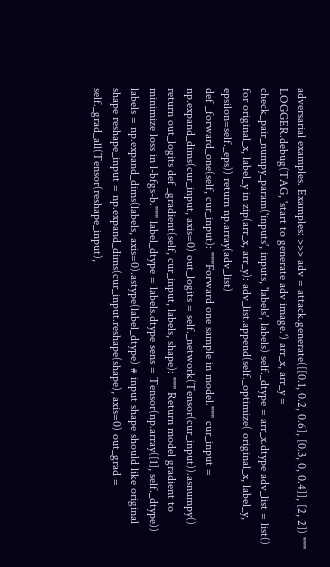adversarial examples. Examples: >>> adv = attack.generate([[0.1, 0.2, 0.6], [0.3, 0, 0.4]], [2, 2]) """ LOGGER.debug(TAG, 'start to generate adv image.') arr_x, arr_y = check_pair_numpy_param('inputs', inputs, 'labels', labels) self._dtype = arr_x.dtype adv_list = list() for original_x, label_y in zip(arr_x, arr_y): adv_list.append(self._optimize( original_x, label_y, epsilon=self._eps)) return np.array(adv_list)
def _forward_one(self, cur_input): """Forward one sample in model.""" cur_input = np.expand_dims(cur_input, axis=0) out_logits = self._network(Tensor(cur_input)).asnumpy() return out_logits def _gradient(self, cur_input, labels, shape): """ Return model gradient to minimize loss in l-bfgs-b.""" label_dtype = labels.dtype sens = Tensor(np.array([1], self._dtype)) labels = np.expand_dims(labels, axis=0).astype(label_dtype) # input shape should like original shape reshape_input = np.expand_dims(cur_input.reshape(shape), axis=0) out_grad = self._grad_all(Tensor(reshape_input),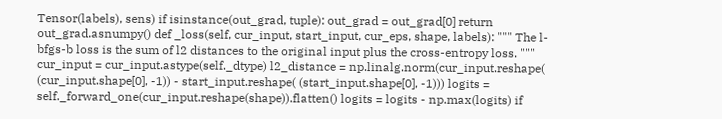Tensor(labels), sens) if isinstance(out_grad, tuple): out_grad = out_grad[0] return out_grad.asnumpy() def _loss(self, cur_input, start_input, cur_eps, shape, labels): """ The l-bfgs-b loss is the sum of l2 distances to the original input plus the cross-entropy loss. """ cur_input = cur_input.astype(self._dtype) l2_distance = np.linalg.norm(cur_input.reshape( (cur_input.shape[0], -1)) - start_input.reshape( (start_input.shape[0], -1))) logits = self._forward_one(cur_input.reshape(shape)).flatten() logits = logits - np.max(logits) if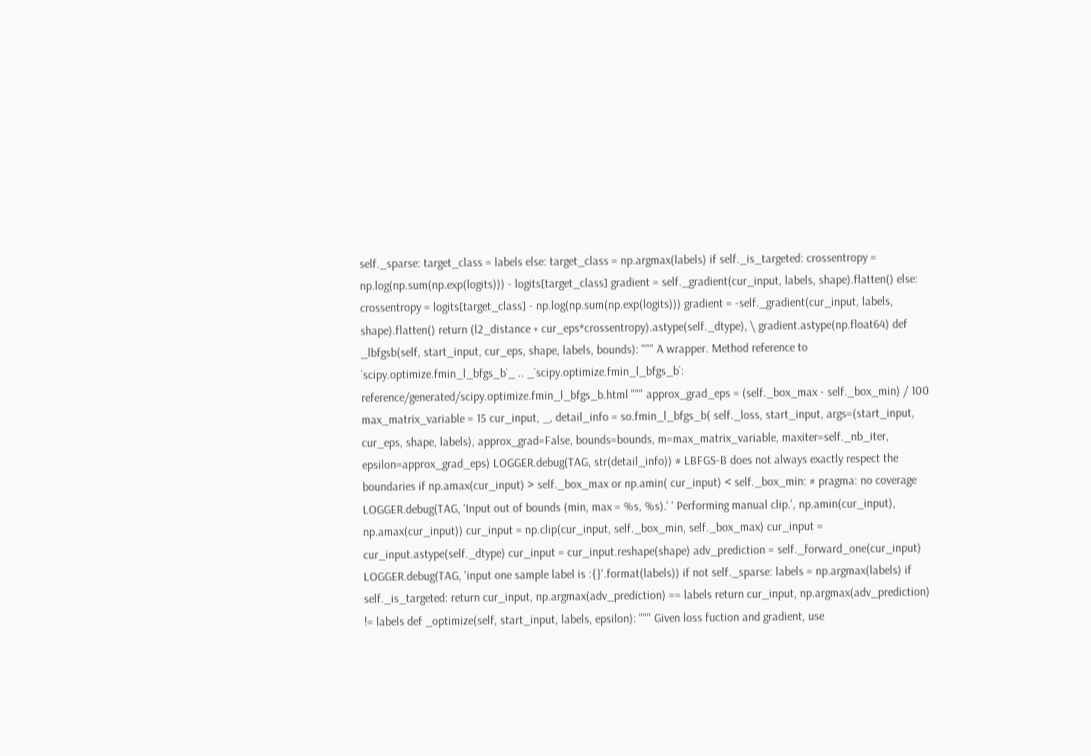self._sparse: target_class = labels else: target_class = np.argmax(labels) if self._is_targeted: crossentropy = np.log(np.sum(np.exp(logits))) - logits[target_class] gradient = self._gradient(cur_input, labels, shape).flatten() else: crossentropy = logits[target_class] - np.log(np.sum(np.exp(logits))) gradient = -self._gradient(cur_input, labels, shape).flatten() return (l2_distance + cur_eps*crossentropy).astype(self._dtype), \ gradient.astype(np.float64) def _lbfgsb(self, start_input, cur_eps, shape, labels, bounds): """ A wrapper. Method reference to `scipy.optimize.fmin_l_bfgs_b`_ .. _`scipy.optimize.fmin_l_bfgs_b`: reference/generated/scipy.optimize.fmin_l_bfgs_b.html """ approx_grad_eps = (self._box_max - self._box_min) / 100 max_matrix_variable = 15 cur_input, _, detail_info = so.fmin_l_bfgs_b( self._loss, start_input, args=(start_input, cur_eps, shape, labels), approx_grad=False, bounds=bounds, m=max_matrix_variable, maxiter=self._nb_iter, epsilon=approx_grad_eps) LOGGER.debug(TAG, str(detail_info)) # LBFGS-B does not always exactly respect the boundaries if np.amax(cur_input) > self._box_max or np.amin( cur_input) < self._box_min: # pragma: no coverage LOGGER.debug(TAG, 'Input out of bounds (min, max = %s, %s).' ' Performing manual clip.', np.amin(cur_input), np.amax(cur_input)) cur_input = np.clip(cur_input, self._box_min, self._box_max) cur_input = cur_input.astype(self._dtype) cur_input = cur_input.reshape(shape) adv_prediction = self._forward_one(cur_input) LOGGER.debug(TAG, 'input one sample label is :{}'.format(labels)) if not self._sparse: labels = np.argmax(labels) if self._is_targeted: return cur_input, np.argmax(adv_prediction) == labels return cur_input, np.argmax(adv_prediction) != labels def _optimize(self, start_input, labels, epsilon): """ Given loss fuction and gradient, use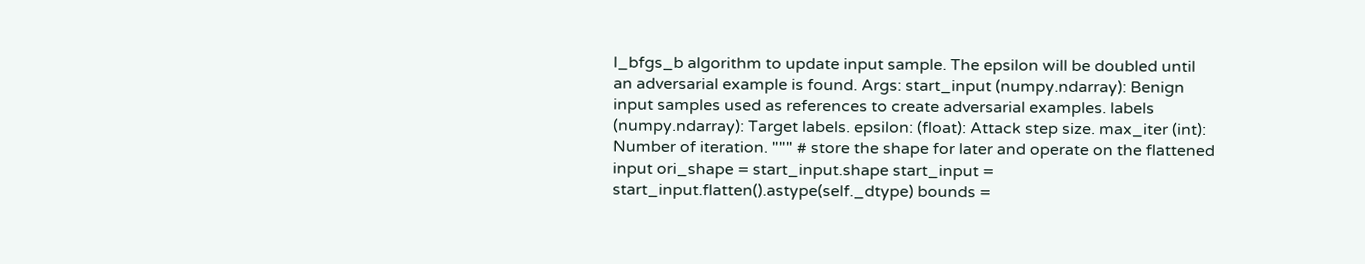l_bfgs_b algorithm to update input sample. The epsilon will be doubled until an adversarial example is found. Args: start_input (numpy.ndarray): Benign input samples used as references to create adversarial examples. labels (numpy.ndarray): Target labels. epsilon: (float): Attack step size. max_iter (int): Number of iteration. """ # store the shape for later and operate on the flattened input ori_shape = start_input.shape start_input = start_input.flatten().astype(self._dtype) bounds =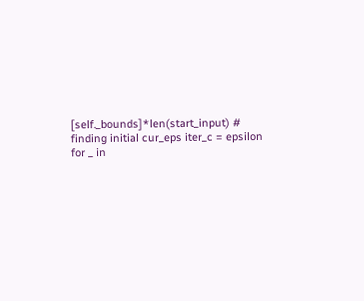[self._bounds]*len(start_input) # finding initial cur_eps iter_c = epsilon for _ in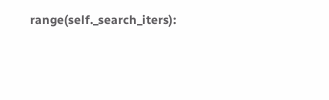range(self._search_iters):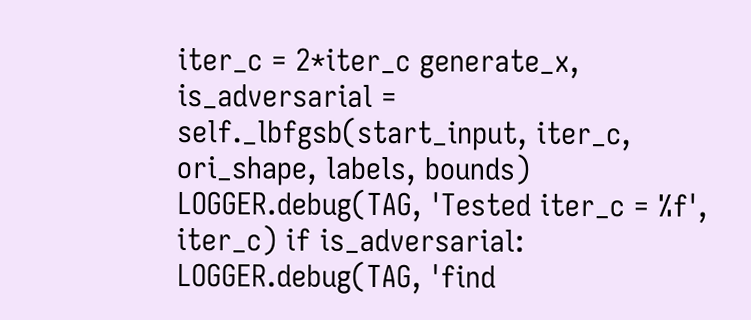iter_c = 2*iter_c generate_x, is_adversarial = self._lbfgsb(start_input, iter_c, ori_shape, labels, bounds) LOGGER.debug(TAG, 'Tested iter_c = %f', iter_c) if is_adversarial: LOGGER.debug(TAG, 'find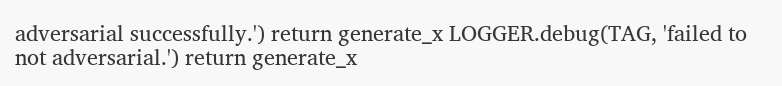adversarial successfully.') return generate_x LOGGER.debug(TAG, 'failed to not adversarial.') return generate_x